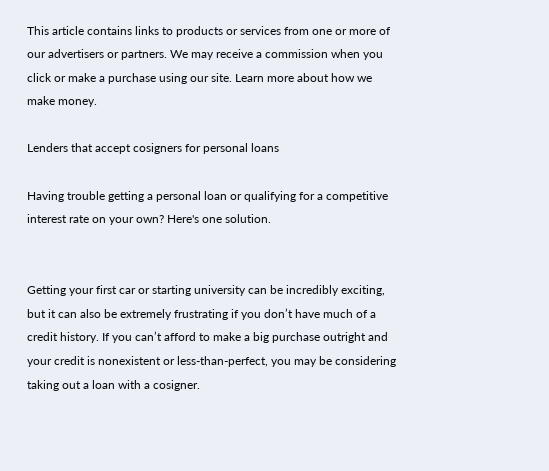This article contains links to products or services from one or more of our advertisers or partners. We may receive a commission when you click or make a purchase using our site. Learn more about how we make money.

Lenders that accept cosigners for personal loans

Having trouble getting a personal loan or qualifying for a competitive interest rate on your own? Here's one solution.


Getting your first car or starting university can be incredibly exciting, but it can also be extremely frustrating if you don’t have much of a credit history. If you can’t afford to make a big purchase outright and your credit is nonexistent or less-than-perfect, you may be considering taking out a loan with a cosigner.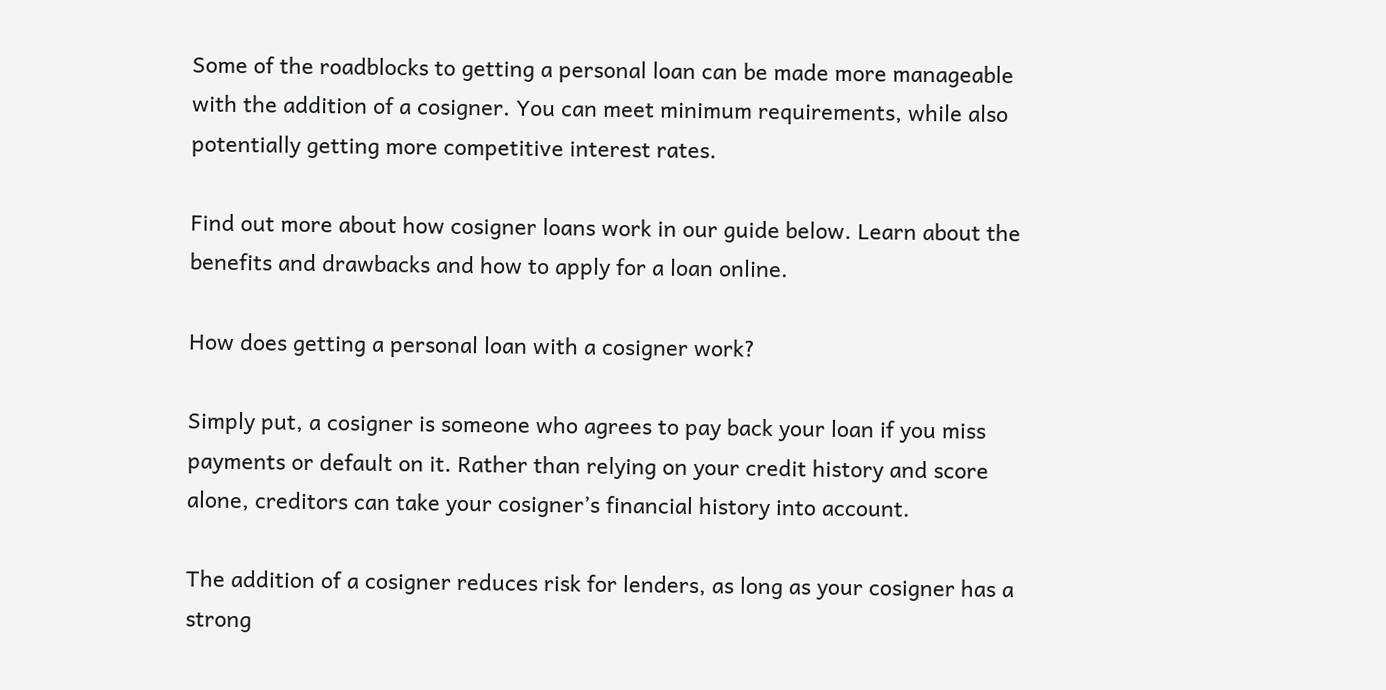Some of the roadblocks to getting a personal loan can be made more manageable with the addition of a cosigner. You can meet minimum requirements, while also potentially getting more competitive interest rates.

Find out more about how cosigner loans work in our guide below. Learn about the benefits and drawbacks and how to apply for a loan online.

How does getting a personal loan with a cosigner work?

Simply put, a cosigner is someone who agrees to pay back your loan if you miss payments or default on it. Rather than relying on your credit history and score alone, creditors can take your cosigner’s financial history into account.

The addition of a cosigner reduces risk for lenders, as long as your cosigner has a strong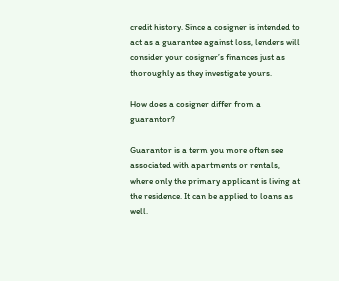credit history. Since a cosigner is intended to act as a guarantee against loss, lenders will consider your cosigner’s finances just as thoroughly as they investigate yours.

How does a cosigner differ from a guarantor?

Guarantor is a term you more often see associated with apartments or rentals, where only the primary applicant is living at the residence. It can be applied to loans as well.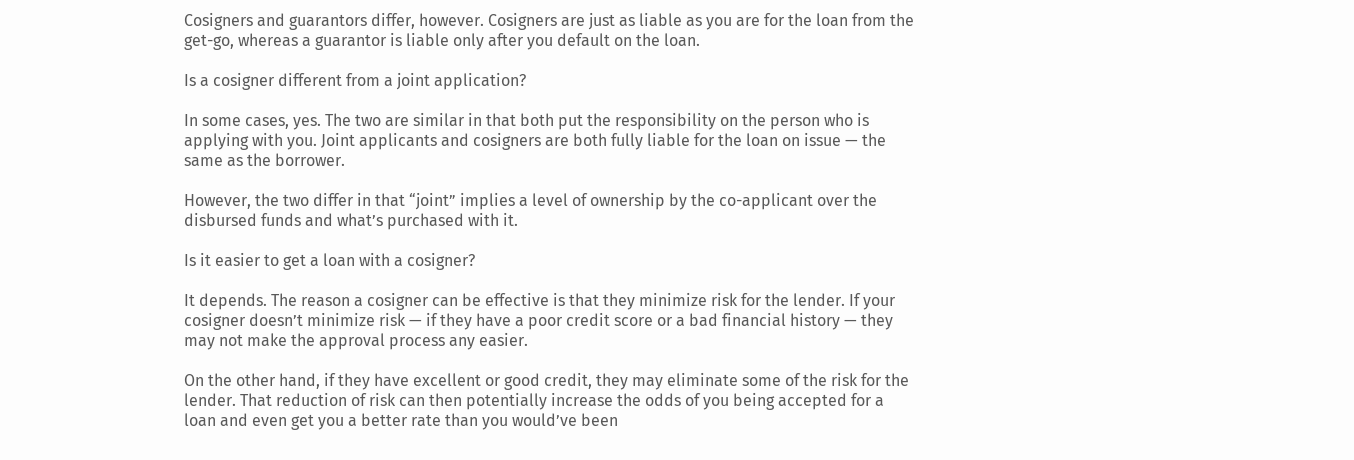Cosigners and guarantors differ, however. Cosigners are just as liable as you are for the loan from the get-go, whereas a guarantor is liable only after you default on the loan.

Is a cosigner different from a joint application?

In some cases, yes. The two are similar in that both put the responsibility on the person who is applying with you. Joint applicants and cosigners are both fully liable for the loan on issue — the same as the borrower.

However, the two differ in that “joint” implies a level of ownership by the co-applicant over the disbursed funds and what’s purchased with it.

Is it easier to get a loan with a cosigner?

It depends. The reason a cosigner can be effective is that they minimize risk for the lender. If your cosigner doesn’t minimize risk — if they have a poor credit score or a bad financial history — they may not make the approval process any easier.

On the other hand, if they have excellent or good credit, they may eliminate some of the risk for the lender. That reduction of risk can then potentially increase the odds of you being accepted for a loan and even get you a better rate than you would’ve been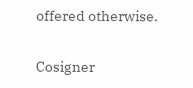offered otherwise.

Cosigner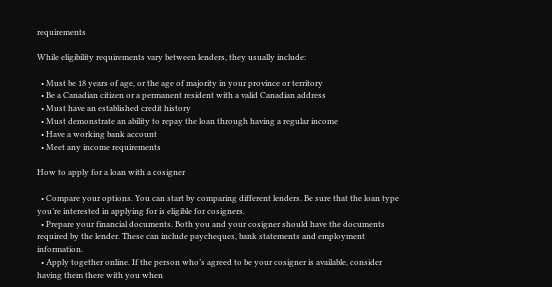requirements

While eligibility requirements vary between lenders, they usually include:

  • Must be 18 years of age, or the age of majority in your province or territory
  • Be a Canadian citizen or a permanent resident with a valid Canadian address
  • Must have an established credit history
  • Must demonstrate an ability to repay the loan through having a regular income
  • Have a working bank account
  • Meet any income requirements

How to apply for a loan with a cosigner

  • Compare your options. You can start by comparing different lenders. Be sure that the loan type you’re interested in applying for is eligible for cosigners.
  • Prepare your financial documents. Both you and your cosigner should have the documents required by the lender. These can include paycheques, bank statements and employment information.
  • Apply together online. If the person who’s agreed to be your cosigner is available, consider having them there with you when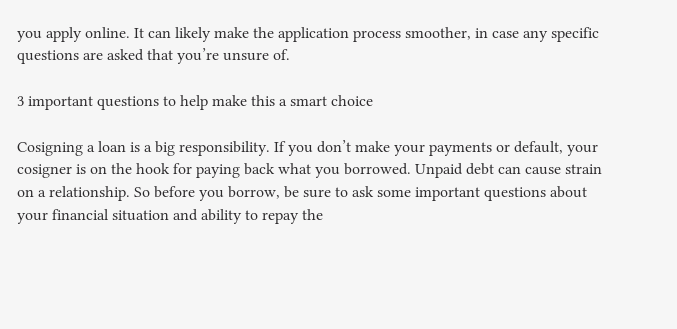you apply online. It can likely make the application process smoother, in case any specific questions are asked that you’re unsure of.

3 important questions to help make this a smart choice

Cosigning a loan is a big responsibility. If you don’t make your payments or default, your cosigner is on the hook for paying back what you borrowed. Unpaid debt can cause strain on a relationship. So before you borrow, be sure to ask some important questions about your financial situation and ability to repay the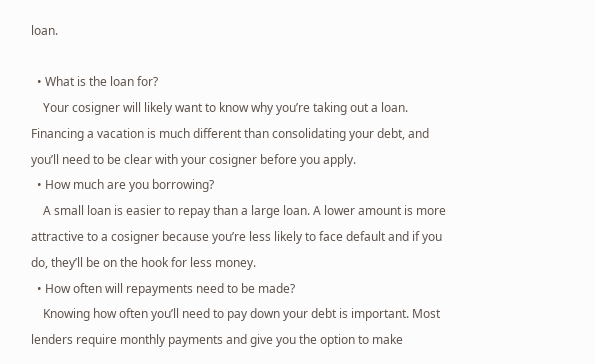loan.

  • What is the loan for?
    Your cosigner will likely want to know why you’re taking out a loan. Financing a vacation is much different than consolidating your debt, and you’ll need to be clear with your cosigner before you apply.
  • How much are you borrowing?
    A small loan is easier to repay than a large loan. A lower amount is more attractive to a cosigner because you’re less likely to face default and if you do, they’ll be on the hook for less money.
  • How often will repayments need to be made?
    Knowing how often you’ll need to pay down your debt is important. Most lenders require monthly payments and give you the option to make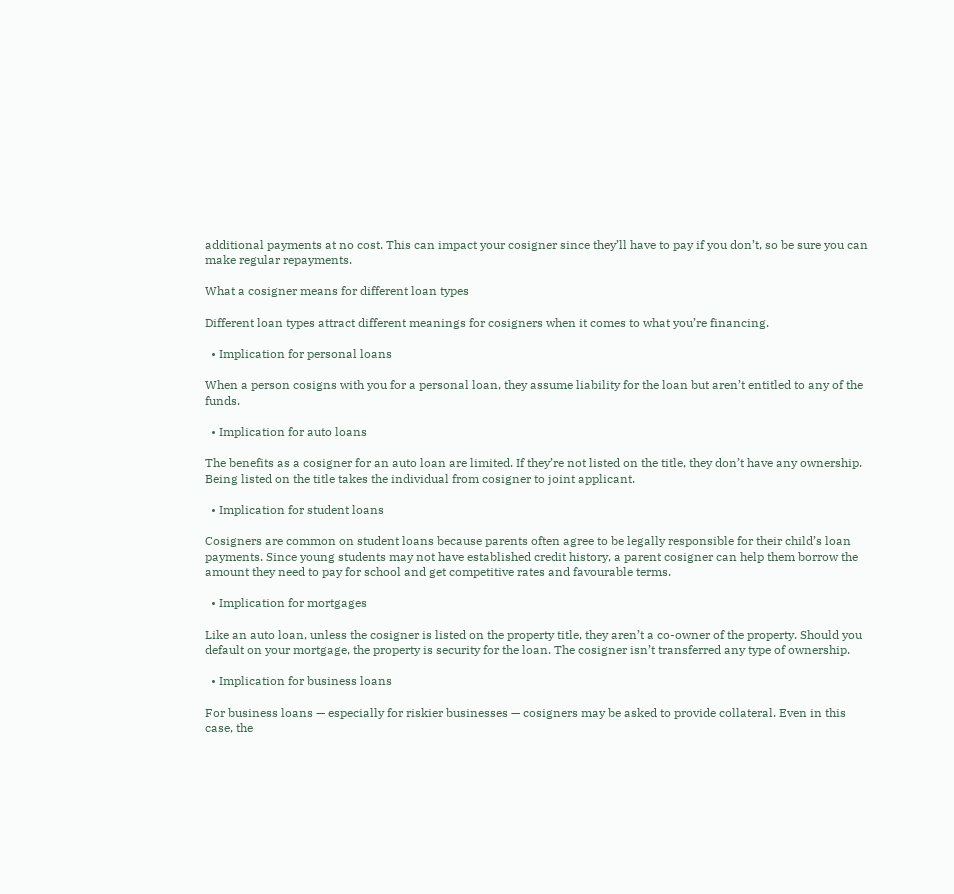additional payments at no cost. This can impact your cosigner since they’ll have to pay if you don’t, so be sure you can make regular repayments.

What a cosigner means for different loan types

Different loan types attract different meanings for cosigners when it comes to what you’re financing.

  • Implication for personal loans

When a person cosigns with you for a personal loan, they assume liability for the loan but aren’t entitled to any of the funds.

  • Implication for auto loans

The benefits as a cosigner for an auto loan are limited. If they’re not listed on the title, they don’t have any ownership. Being listed on the title takes the individual from cosigner to joint applicant.

  • Implication for student loans

Cosigners are common on student loans because parents often agree to be legally responsible for their child’s loan payments. Since young students may not have established credit history, a parent cosigner can help them borrow the amount they need to pay for school and get competitive rates and favourable terms.

  • Implication for mortgages

Like an auto loan, unless the cosigner is listed on the property title, they aren’t a co-owner of the property. Should you default on your mortgage, the property is security for the loan. The cosigner isn’t transferred any type of ownership.

  • Implication for business loans

For business loans — especially for riskier businesses — cosigners may be asked to provide collateral. Even in this case, the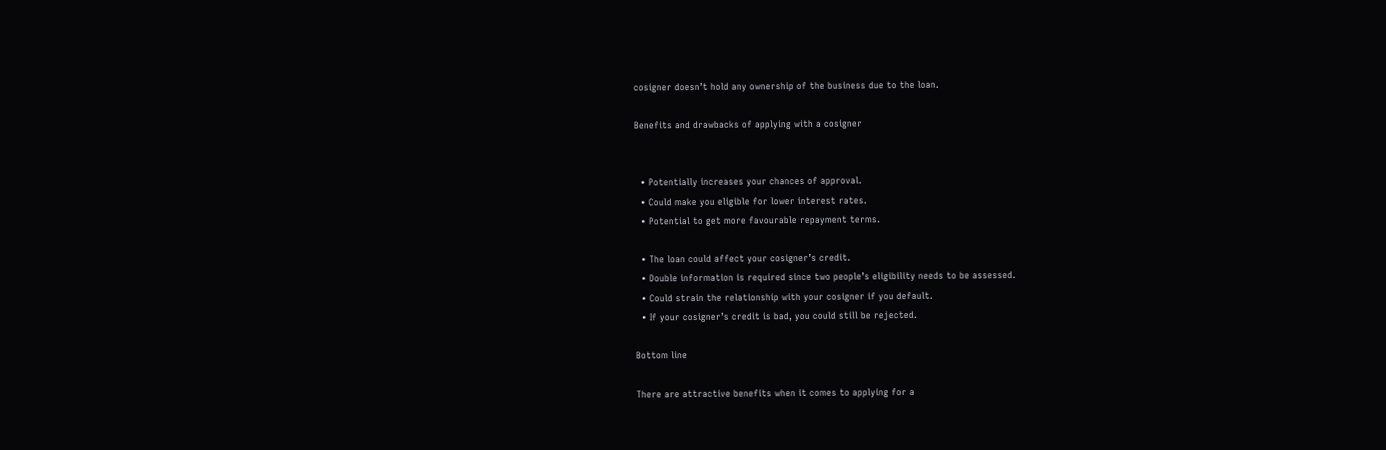cosigner doesn’t hold any ownership of the business due to the loan.

Benefits and drawbacks of applying with a cosigner


  • Potentially increases your chances of approval.
  • Could make you eligible for lower interest rates.
  • Potential to get more favourable repayment terms.

  • The loan could affect your cosigner’s credit.
  • Double information is required since two people’s eligibility needs to be assessed.
  • Could strain the relationship with your cosigner if you default.
  • If your cosigner’s credit is bad, you could still be rejected.

Bottom line

There are attractive benefits when it comes to applying for a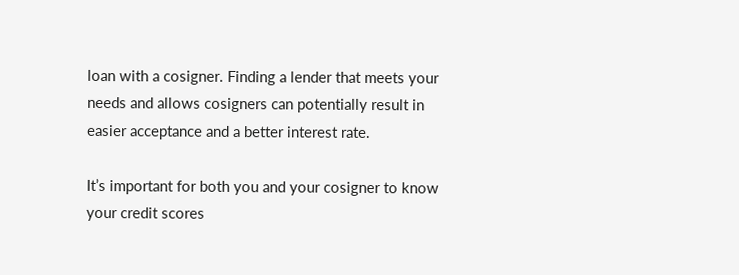loan with a cosigner. Finding a lender that meets your needs and allows cosigners can potentially result in easier acceptance and a better interest rate.

It’s important for both you and your cosigner to know your credit scores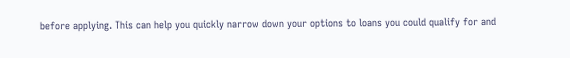before applying. This can help you quickly narrow down your options to loans you could qualify for and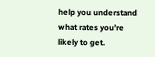help you understand what rates you’re likely to get.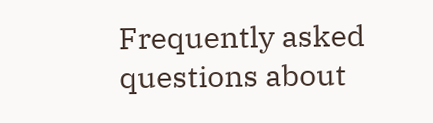Frequently asked questions about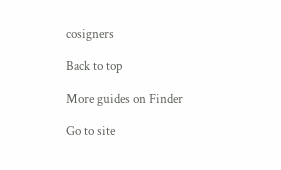cosigners

Back to top

More guides on Finder

Go to site